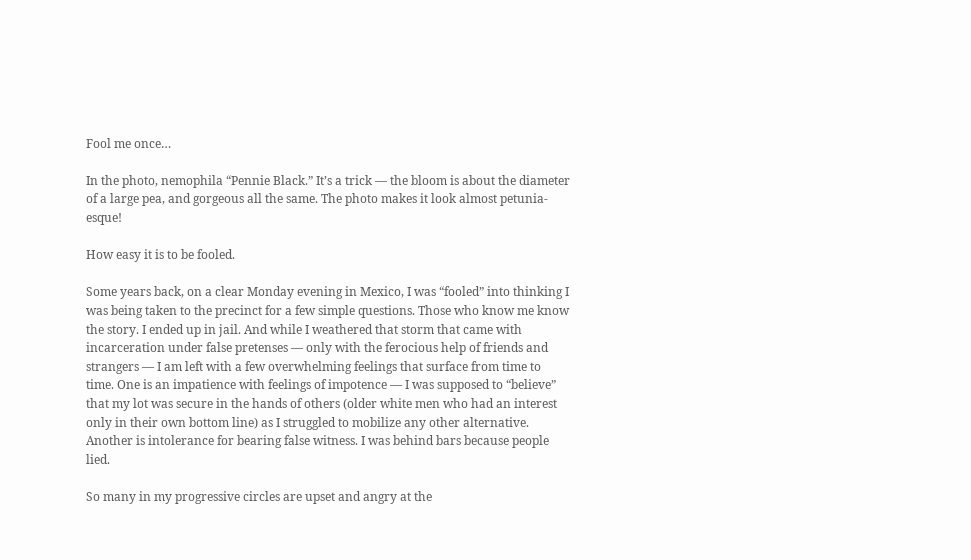Fool me once…

In the photo, nemophila “Pennie Black.” It’s a trick — the bloom is about the diameter of a large pea, and gorgeous all the same. The photo makes it look almost petunia-esque!

How easy it is to be fooled.

Some years back, on a clear Monday evening in Mexico, I was “fooled” into thinking I was being taken to the precinct for a few simple questions. Those who know me know the story. I ended up in jail. And while I weathered that storm that came with incarceration under false pretenses — only with the ferocious help of friends and strangers — I am left with a few overwhelming feelings that surface from time to time. One is an impatience with feelings of impotence — I was supposed to “believe” that my lot was secure in the hands of others (older white men who had an interest only in their own bottom line) as I struggled to mobilize any other alternative. Another is intolerance for bearing false witness. I was behind bars because people lied.

So many in my progressive circles are upset and angry at the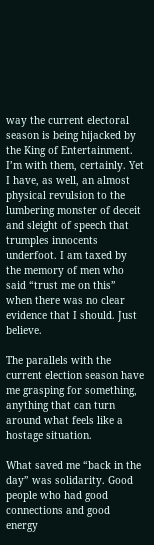way the current electoral season is being hijacked by the King of Entertainment. I’m with them, certainly. Yet I have, as well, an almost physical revulsion to the lumbering monster of deceit and sleight of speech that trumples innocents underfoot. I am taxed by the memory of men who said “trust me on this” when there was no clear evidence that I should. Just believe.

The parallels with the current election season have me grasping for something, anything that can turn around what feels like a hostage situation.

What saved me “back in the day” was solidarity. Good people who had good connections and good energy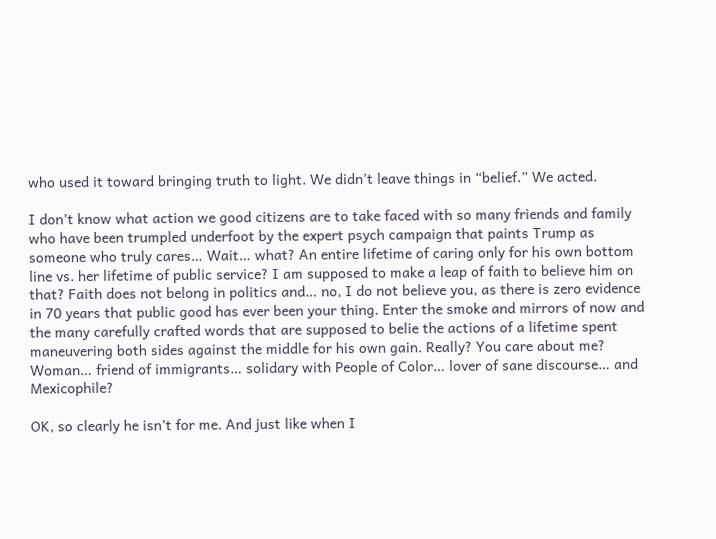who used it toward bringing truth to light. We didn’t leave things in “belief.” We acted.

I don’t know what action we good citizens are to take faced with so many friends and family who have been trumpled underfoot by the expert psych campaign that paints Trump as someone who truly cares… Wait… what? An entire lifetime of caring only for his own bottom line vs. her lifetime of public service? I am supposed to make a leap of faith to believe him on that? Faith does not belong in politics and… no, I do not believe you, as there is zero evidence in 70 years that public good has ever been your thing. Enter the smoke and mirrors of now and the many carefully crafted words that are supposed to belie the actions of a lifetime spent maneuvering both sides against the middle for his own gain. Really? You care about me? Woman… friend of immigrants… solidary with People of Color… lover of sane discourse… and Mexicophile?

OK, so clearly he isn’t for me. And just like when I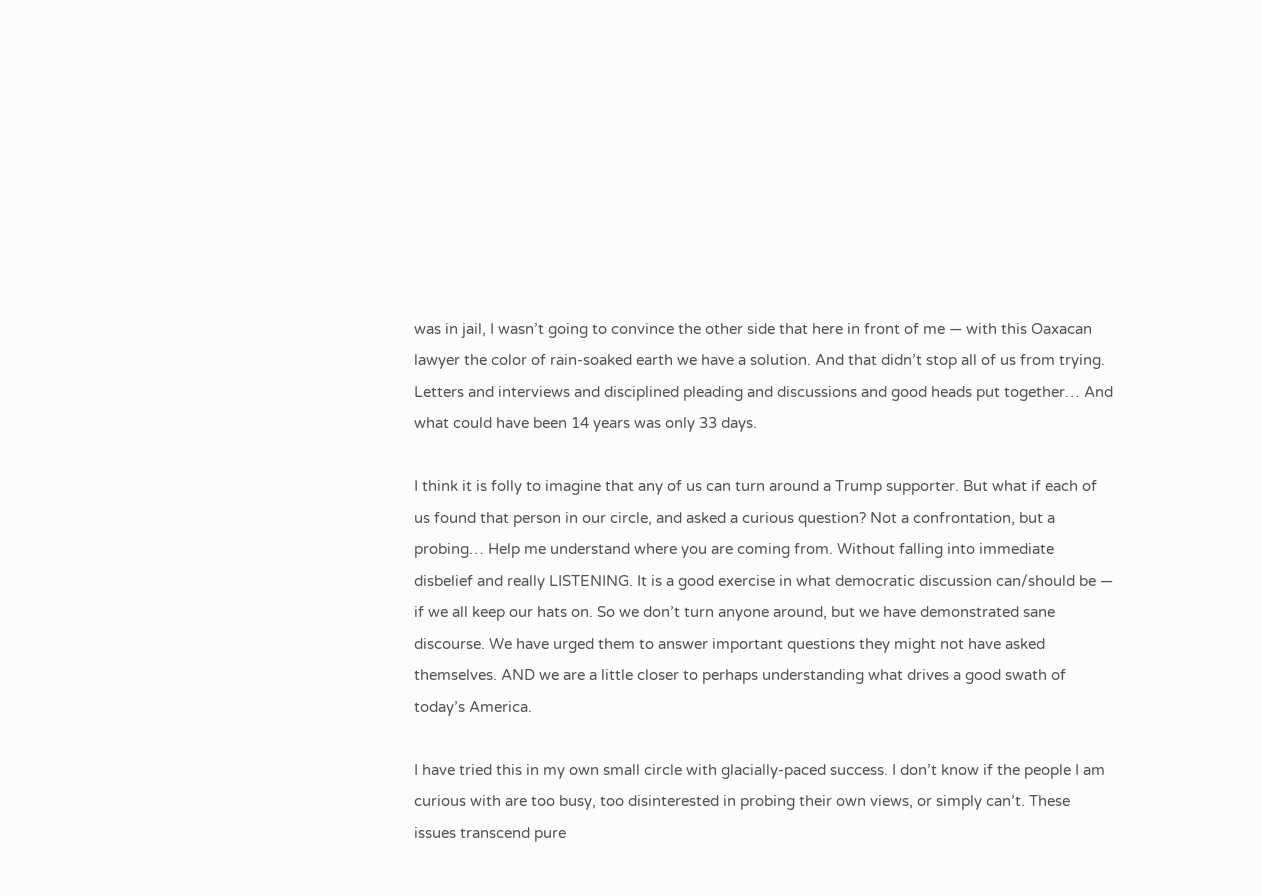was in jail, I wasn’t going to convince the other side that here in front of me — with this Oaxacan lawyer the color of rain-soaked earth we have a solution. And that didn’t stop all of us from trying. Letters and interviews and disciplined pleading and discussions and good heads put together… And what could have been 14 years was only 33 days.

I think it is folly to imagine that any of us can turn around a Trump supporter. But what if each of us found that person in our circle, and asked a curious question? Not a confrontation, but a probing… Help me understand where you are coming from. Without falling into immediate disbelief and really LISTENING. It is a good exercise in what democratic discussion can/should be — if we all keep our hats on. So we don’t turn anyone around, but we have demonstrated sane discourse. We have urged them to answer important questions they might not have asked themselves. AND we are a little closer to perhaps understanding what drives a good swath of today’s America.

I have tried this in my own small circle with glacially-paced success. I don’t know if the people I am curious with are too busy, too disinterested in probing their own views, or simply can’t. These issues transcend pure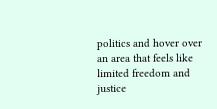politics and hover over an area that feels like limited freedom and justice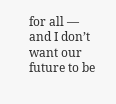for all — and I don’t want our future to be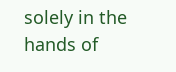solely in the hands of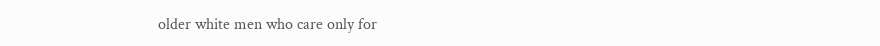older white men who care only for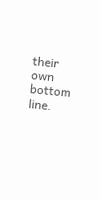their own bottom line.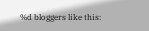%d bloggers like this: